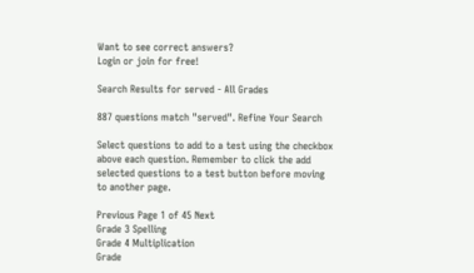Want to see correct answers?
Login or join for free!

Search Results for served - All Grades

887 questions match "served". Refine Your Search

Select questions to add to a test using the checkbox above each question. Remember to click the add selected questions to a test button before moving to another page.

Previous Page 1 of 45 Next
Grade 3 Spelling
Grade 4 Multiplication
Grade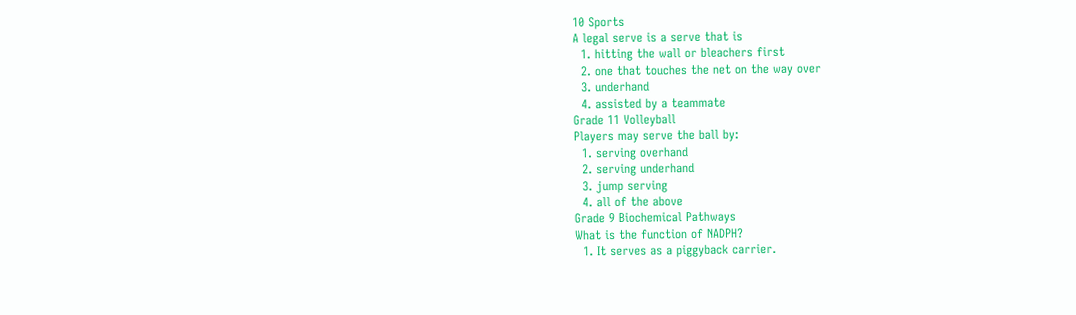10 Sports
A legal serve is a serve that is
  1. hitting the wall or bleachers first
  2. one that touches the net on the way over
  3. underhand
  4. assisted by a teammate
Grade 11 Volleyball
Players may serve the ball by:
  1. serving overhand
  2. serving underhand
  3. jump serving
  4. all of the above
Grade 9 Biochemical Pathways
What is the function of NADPH?
  1. It serves as a piggyback carrier.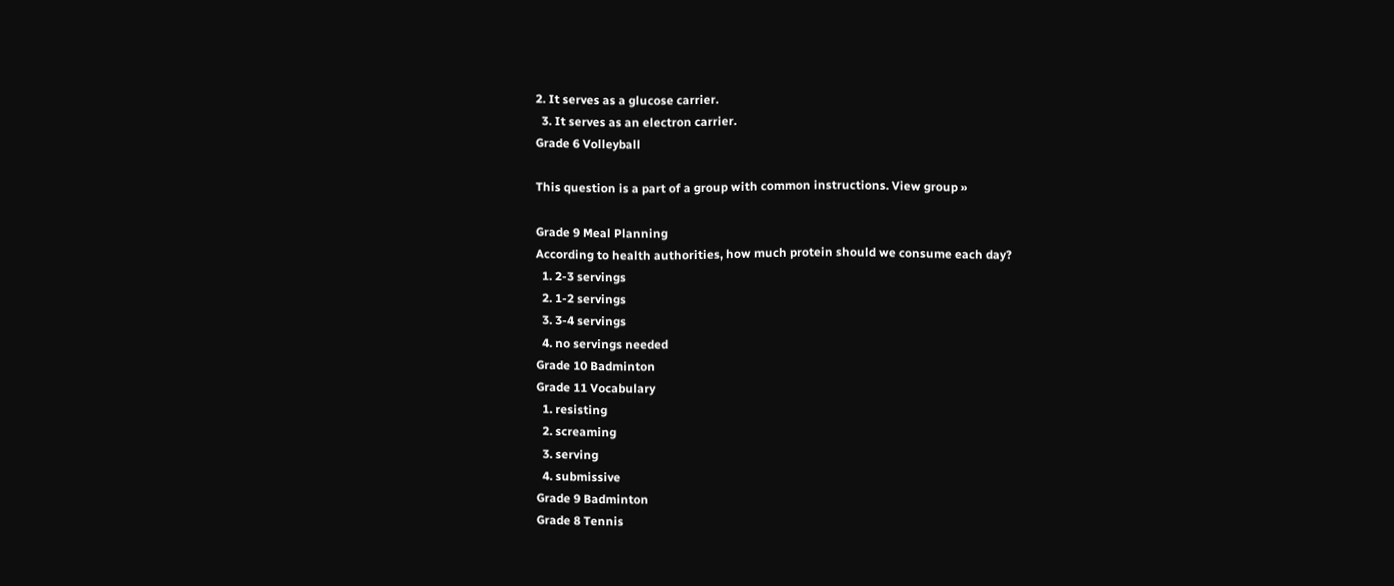2. It serves as a glucose carrier.
  3. It serves as an electron carrier.
Grade 6 Volleyball

This question is a part of a group with common instructions. View group »

Grade 9 Meal Planning
According to health authorities, how much protein should we consume each day?
  1. 2-3 servings
  2. 1-2 servings
  3. 3-4 servings
  4. no servings needed
Grade 10 Badminton
Grade 11 Vocabulary
  1. resisting
  2. screaming
  3. serving
  4. submissive
Grade 9 Badminton
Grade 8 Tennis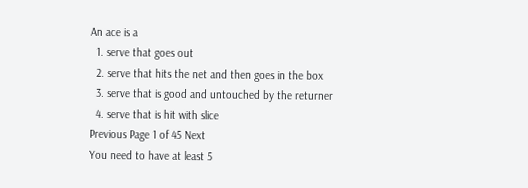An ace is a
  1. serve that goes out
  2. serve that hits the net and then goes in the box
  3. serve that is good and untouched by the returner
  4. serve that is hit with slice
Previous Page 1 of 45 Next
You need to have at least 5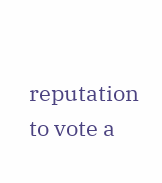reputation to vote a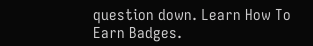question down. Learn How To Earn Badges.